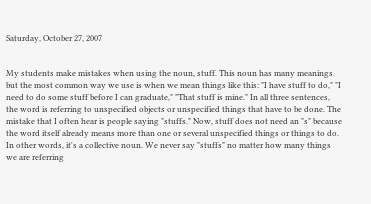Saturday, October 27, 2007


My students make mistakes when using the noun, stuff. This noun has many meanings but the most common way we use is when we mean things like this: "I have stuff to do," "I need to do some stuff before I can graduate," "That stuff is mine." In all three sentences, the word is referring to unspecified objects or unspecified things that have to be done. The mistake that I often hear is people saying "stuffs." Now, stuff does not need an "s" because the word itself already means more than one or several unspecified things or things to do. In other words, it's a collective noun. We never say "stuffs" no matter how many things we are referring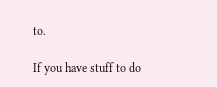to.

If you have stuff to do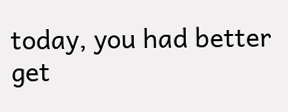today, you had better get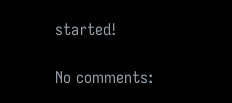started!

No comments: